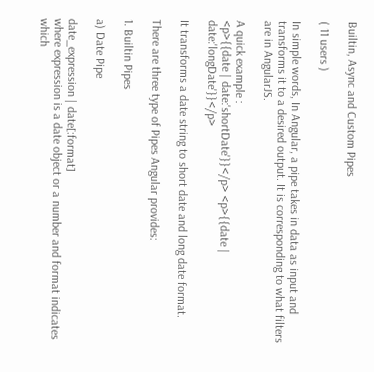Builtin, Async and Custom Pipes

( 11 users )

In simple words, In Angular, a pipe takes in data as input and transforms it to a desired output. It is corresponding to what filters are in AngularJS.

A quick example :
<p>{{date | date:'shortDate'}}</p> <p>{{date | date:'longDate'}}</p>

It transforms a date string to short date and long date format.

There are three type of Pipes Angular provides:

1. Builtin Pipes

a) Date Pipe

date_expression | date[:format]
where expression is a date object or a number and format indicates which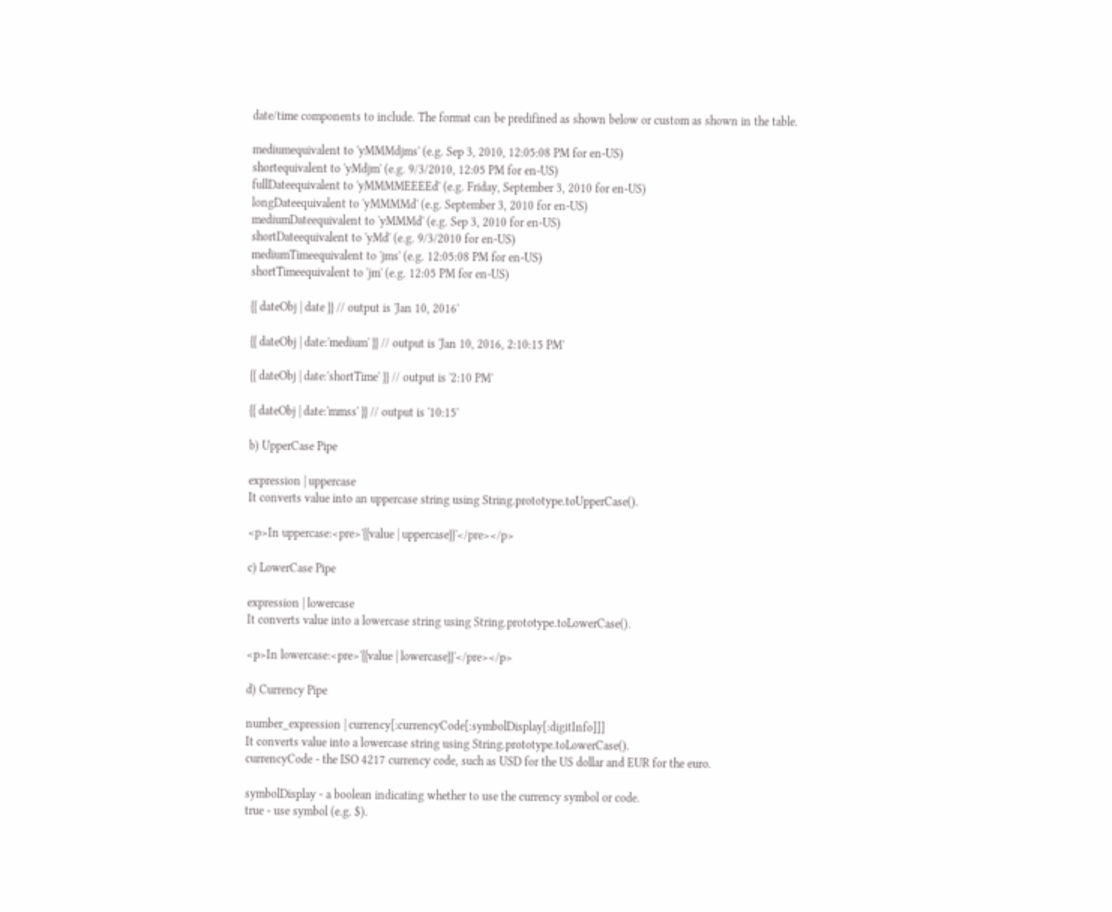date/time components to include. The format can be predifined as shown below or custom as shown in the table.

mediumequivalent to 'yMMMdjms' (e.g. Sep 3, 2010, 12:05:08 PM for en-US)
shortequivalent to 'yMdjm' (e.g. 9/3/2010, 12:05 PM for en-US)
fullDateequivalent to 'yMMMMEEEEd' (e.g. Friday, September 3, 2010 for en-US)
longDateequivalent to 'yMMMMd' (e.g. September 3, 2010 for en-US)
mediumDateequivalent to 'yMMMd' (e.g. Sep 3, 2010 for en-US)
shortDateequivalent to 'yMd' (e.g. 9/3/2010 for en-US)
mediumTimeequivalent to 'jms' (e.g. 12:05:08 PM for en-US)
shortTimeequivalent to 'jm' (e.g. 12:05 PM for en-US)

{{ dateObj | date }} // output is 'Jan 10, 2016'

{{ dateObj | date:'medium' }} // output is 'Jan 10, 2016, 2:10:15 PM'

{{ dateObj | date:'shortTime' }} // output is '2:10 PM'

{{ dateObj | date:'mmss' }} // output is '10:15'

b) UpperCase Pipe

expression | uppercase
It converts value into an uppercase string using String.prototype.toUpperCase().

<p>In uppercase:<pre>'{{value | uppercase}}'</pre></p>

c) LowerCase Pipe

expression | lowercase
It converts value into a lowercase string using String.prototype.toLowerCase().

<p>In lowercase:<pre>'{{value | lowercase}}'</pre></p>

d) Currency Pipe

number_expression | currency[:currencyCode[:symbolDisplay[:digitInfo]]]
It converts value into a lowercase string using String.prototype.toLowerCase().
currencyCode - the ISO 4217 currency code, such as USD for the US dollar and EUR for the euro.

symbolDisplay - a boolean indicating whether to use the currency symbol or code.
true - use symbol (e.g. $).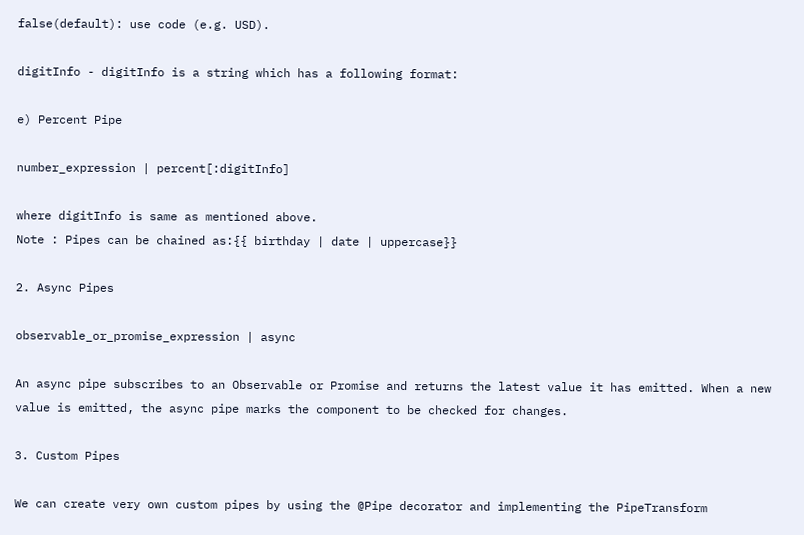false(default): use code (e.g. USD).

digitInfo - digitInfo is a string which has a following format:

e) Percent Pipe

number_expression | percent[:digitInfo]

where digitInfo is same as mentioned above.
Note : Pipes can be chained as:{{ birthday | date | uppercase}}

2. Async Pipes

observable_or_promise_expression | async

An async pipe subscribes to an Observable or Promise and returns the latest value it has emitted. When a new value is emitted, the async pipe marks the component to be checked for changes.

3. Custom Pipes

We can create very own custom pipes by using the @Pipe decorator and implementing the PipeTransform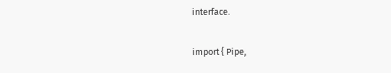interface.

import { Pipe,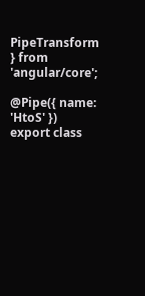PipeTransform } from 'angular/core';

@Pipe({ name: 'HtoS' })
export class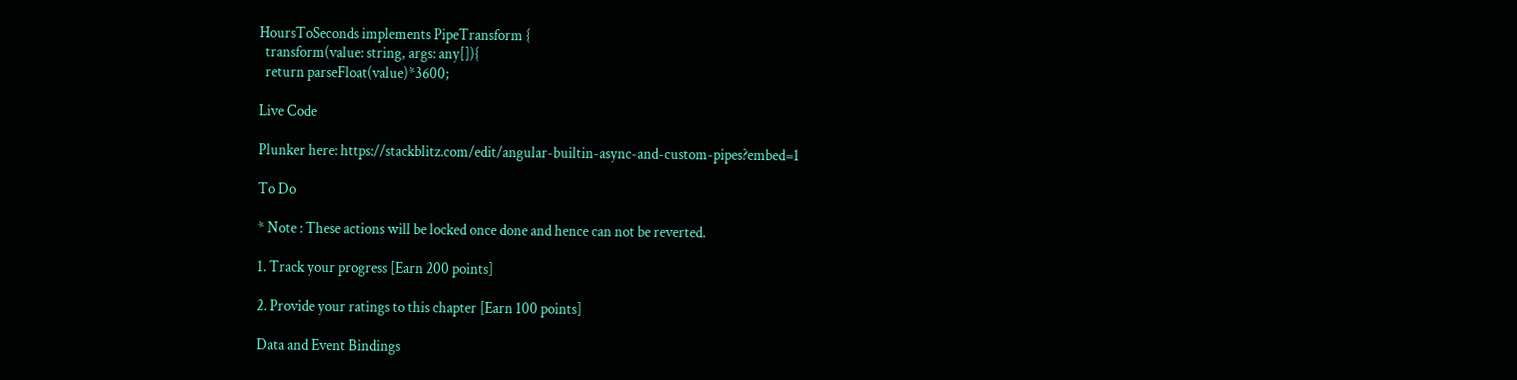HoursToSeconds implements PipeTransform {
  transform(value: string, args: any[]){
  return parseFloat(value)*3600;

Live Code

Plunker here: https://stackblitz.com/edit/angular-builtin-async-and-custom-pipes?embed=1

To Do

* Note : These actions will be locked once done and hence can not be reverted.

1. Track your progress [Earn 200 points]

2. Provide your ratings to this chapter [Earn 100 points]

Data and Event Bindings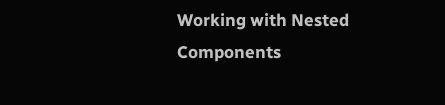Working with Nested Components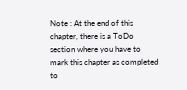Note : At the end of this chapter, there is a ToDo section where you have to mark this chapter as completed to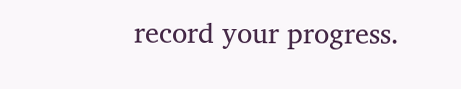record your progress.